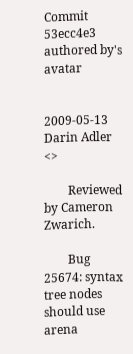Commit 53ecc4e3 authored by's avatar


2009-05-13  Darin Adler  <>

        Reviewed by Cameron Zwarich.

        Bug 25674: syntax tree nodes should use arena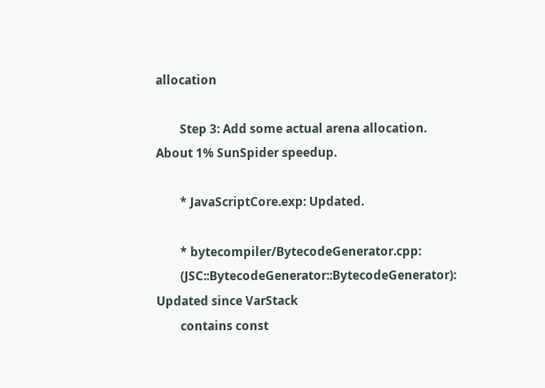allocation

        Step 3: Add some actual arena allocation. About 1% SunSpider speedup.

        * JavaScriptCore.exp: Updated.

        * bytecompiler/BytecodeGenerator.cpp:
        (JSC::BytecodeGenerator::BytecodeGenerator): Updated since VarStack
        contains const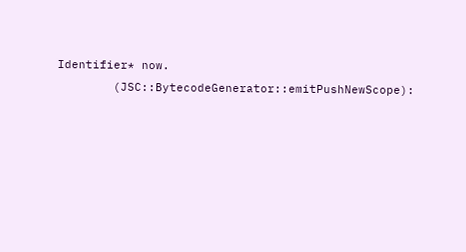Identifier* now.
        (JSC::BytecodeGenerator::emitPushNewScope):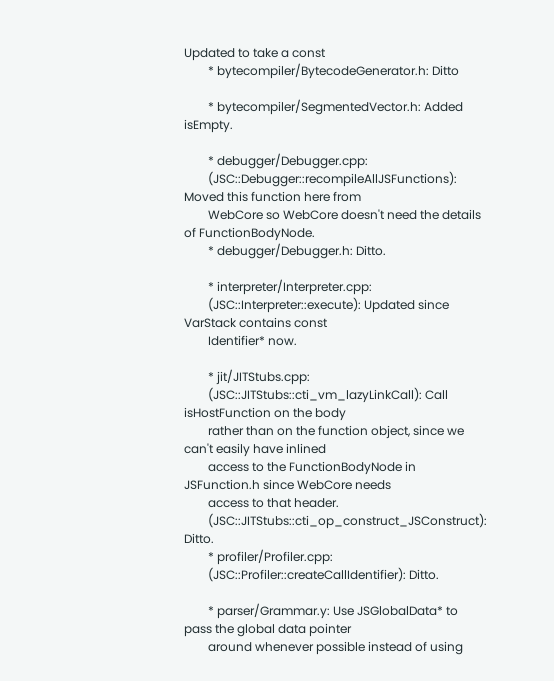Updated to take a const
        * bytecompiler/BytecodeGenerator.h: Ditto

        * bytecompiler/SegmentedVector.h: Added isEmpty.

        * debugger/Debugger.cpp:
        (JSC::Debugger::recompileAllJSFunctions): Moved this function here from
        WebCore so WebCore doesn't need the details of FunctionBodyNode.
        * debugger/Debugger.h: Ditto.

        * interpreter/Interpreter.cpp:
        (JSC::Interpreter::execute): Updated since VarStack contains const
        Identifier* now.

        * jit/JITStubs.cpp:
        (JSC::JITStubs::cti_vm_lazyLinkCall): Call isHostFunction on the body
        rather than on the function object, since we can't easily have inlined
        access to the FunctionBodyNode in JSFunction.h since WebCore needs
        access to that header.
        (JSC::JITStubs::cti_op_construct_JSConstruct): Ditto.
        * profiler/Profiler.cpp:
        (JSC::Profiler::createCallIdentifier): Ditto.

        * parser/Grammar.y: Use JSGlobalData* to pass the global data pointer
        around whenever possible instead of using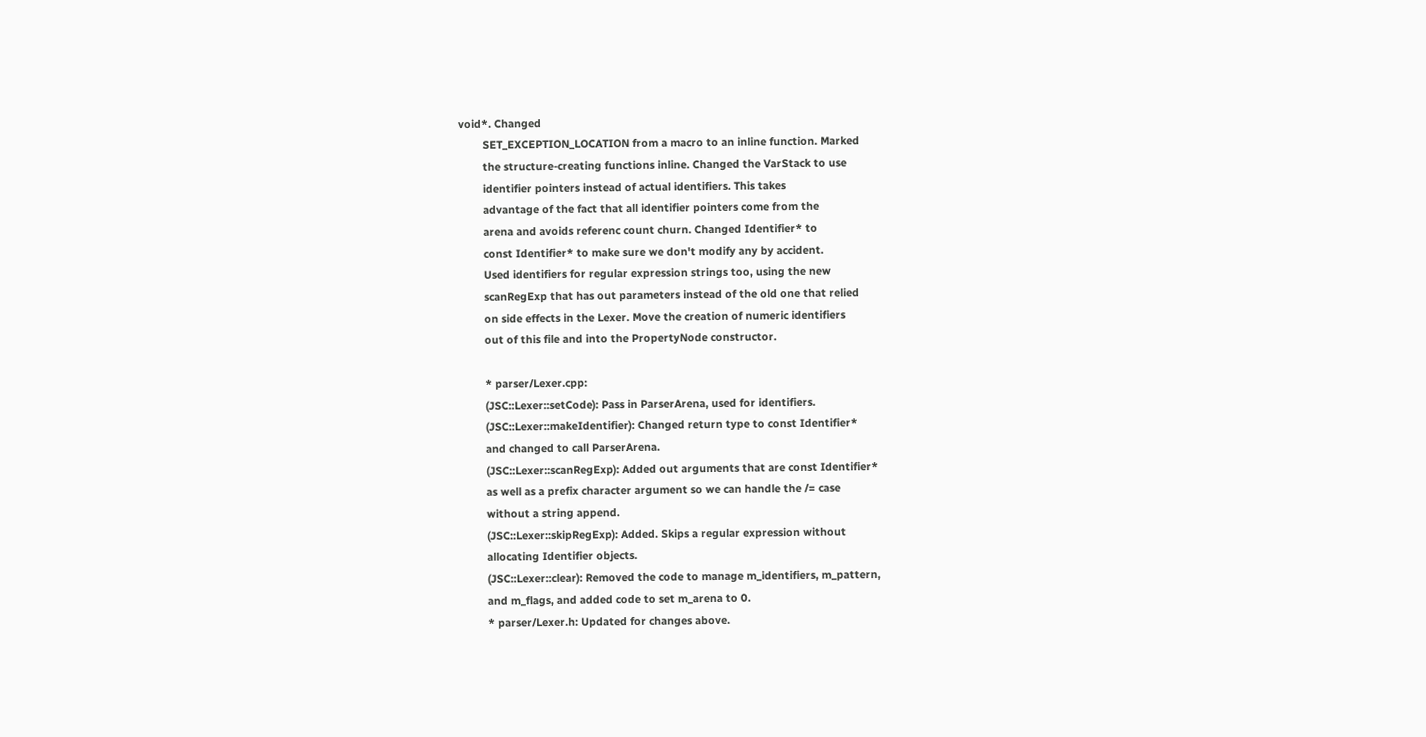void*. Changed
        SET_EXCEPTION_LOCATION from a macro to an inline function. Marked
        the structure-creating functions inline. Changed the VarStack to use
        identifier pointers instead of actual identifiers. This takes
        advantage of the fact that all identifier pointers come from the
        arena and avoids referenc count churn. Changed Identifier* to
        const Identifier* to make sure we don't modify any by accident.
        Used identifiers for regular expression strings too, using the new
        scanRegExp that has out parameters instead of the old one that relied
        on side effects in the Lexer. Move the creation of numeric identifiers
        out of this file and into the PropertyNode constructor.

        * parser/Lexer.cpp:
        (JSC::Lexer::setCode): Pass in ParserArena, used for identifiers.
        (JSC::Lexer::makeIdentifier): Changed return type to const Identifier*
        and changed to call ParserArena.
        (JSC::Lexer::scanRegExp): Added out arguments that are const Identifier*
        as well as a prefix character argument so we can handle the /= case
        without a string append.
        (JSC::Lexer::skipRegExp): Added. Skips a regular expression without
        allocating Identifier objects.
        (JSC::Lexer::clear): Removed the code to manage m_identifiers, m_pattern,
        and m_flags, and added code to set m_arena to 0.
        * parser/Lexer.h: Updated for changes above.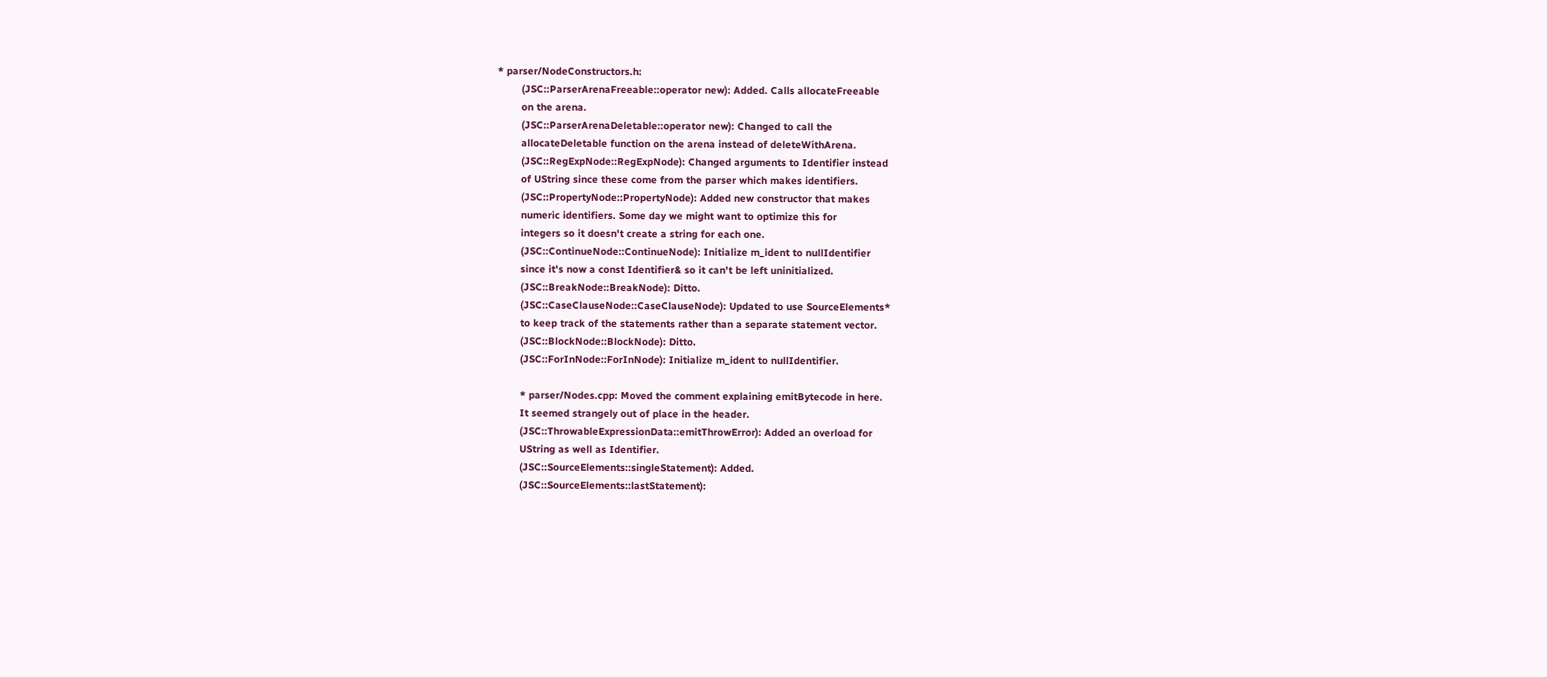* parser/NodeConstructors.h:
        (JSC::ParserArenaFreeable::operator new): Added. Calls allocateFreeable
        on the arena.
        (JSC::ParserArenaDeletable::operator new): Changed to call the
        allocateDeletable function on the arena instead of deleteWithArena.
        (JSC::RegExpNode::RegExpNode): Changed arguments to Identifier instead
        of UString since these come from the parser which makes identifiers.
        (JSC::PropertyNode::PropertyNode): Added new constructor that makes
        numeric identifiers. Some day we might want to optimize this for
        integers so it doesn't create a string for each one.
        (JSC::ContinueNode::ContinueNode): Initialize m_ident to nullIdentifier
        since it's now a const Identifier& so it can't be left uninitialized.
        (JSC::BreakNode::BreakNode): Ditto.
        (JSC::CaseClauseNode::CaseClauseNode): Updated to use SourceElements*
        to keep track of the statements rather than a separate statement vector.
        (JSC::BlockNode::BlockNode): Ditto.
        (JSC::ForInNode::ForInNode): Initialize m_ident to nullIdentifier.

        * parser/Nodes.cpp: Moved the comment explaining emitBytecode in here.
        It seemed strangely out of place in the header.
        (JSC::ThrowableExpressionData::emitThrowError): Added an overload for
        UString as well as Identifier.
        (JSC::SourceElements::singleStatement): Added.
        (JSC::SourceElements::lastStatement):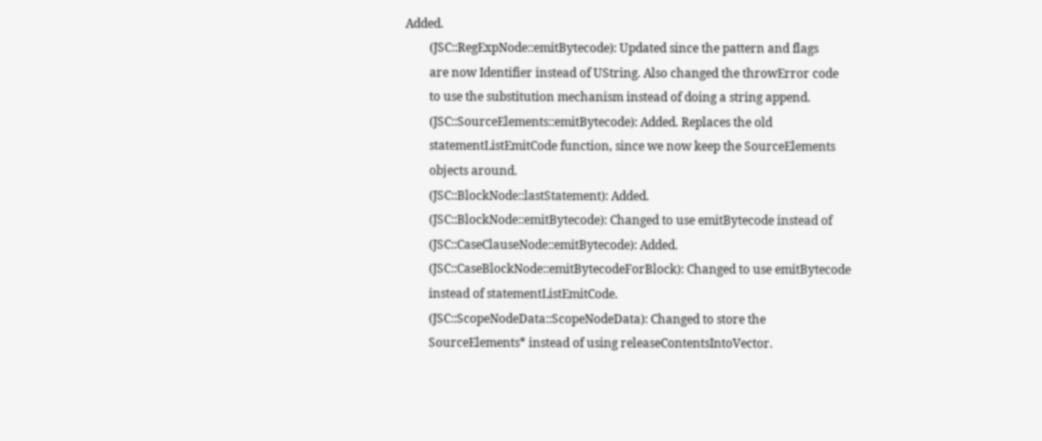Added.
        (JSC::RegExpNode::emitBytecode): Updated since the pattern and flags
        are now Identifier instead of UString. Also changed the throwError code
        to use the substitution mechanism instead of doing a string append.
        (JSC::SourceElements::emitBytecode): Added. Replaces the old
        statementListEmitCode function, since we now keep the SourceElements
        objects around.
        (JSC::BlockNode::lastStatement): Added.
        (JSC::BlockNode::emitBytecode): Changed to use emitBytecode instead of
        (JSC::CaseClauseNode::emitBytecode): Added.
        (JSC::CaseBlockNode::emitBytecodeForBlock): Changed to use emitBytecode
        instead of statementListEmitCode.
        (JSC::ScopeNodeData::ScopeNodeData): Changed to store the
        SourceElements* instead of using releaseContentsIntoVector.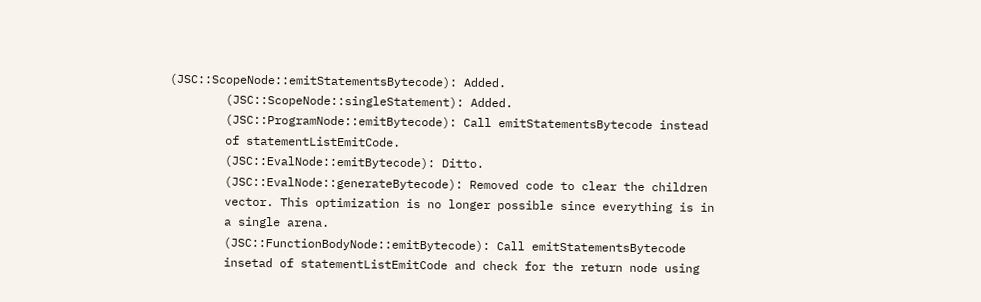(JSC::ScopeNode::emitStatementsBytecode): Added.
        (JSC::ScopeNode::singleStatement): Added.
        (JSC::ProgramNode::emitBytecode): Call emitStatementsBytecode instead
        of statementListEmitCode.
        (JSC::EvalNode::emitBytecode): Ditto.
        (JSC::EvalNode::generateBytecode): Removed code to clear the children
        vector. This optimization is no longer possible since everything is in
        a single arena.
        (JSC::FunctionBodyNode::emitBytecode): Call emitStatementsBytecode
        insetad of statementListEmitCode and check for the return node using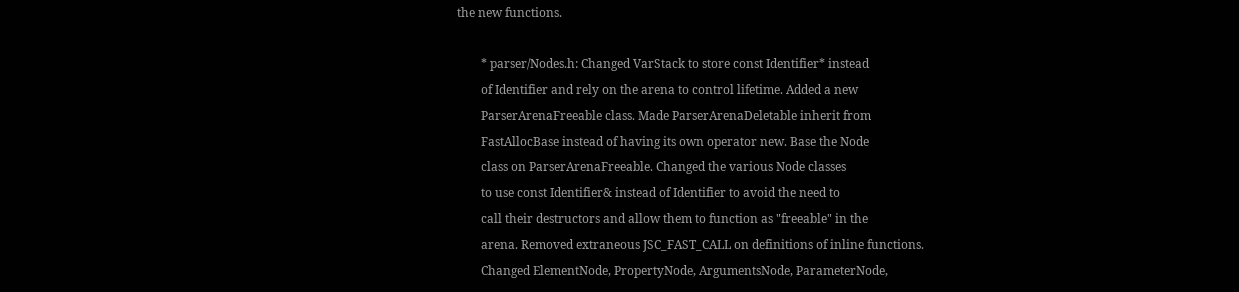the new functions.

        * parser/Nodes.h: Changed VarStack to store const Identifier* instead
        of Identifier and rely on the arena to control lifetime. Added a new
        ParserArenaFreeable class. Made ParserArenaDeletable inherit from
        FastAllocBase instead of having its own operator new. Base the Node
        class on ParserArenaFreeable. Changed the various Node classes
        to use const Identifier& instead of Identifier to avoid the need to
        call their destructors and allow them to function as "freeable" in the
        arena. Removed extraneous JSC_FAST_CALL on definitions of inline functions.
        Changed ElementNode, PropertyNode, ArgumentsNode, ParameterNode,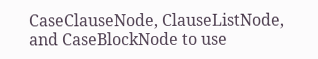CaseClauseNode, ClauseListNode, and CaseBlockNode to use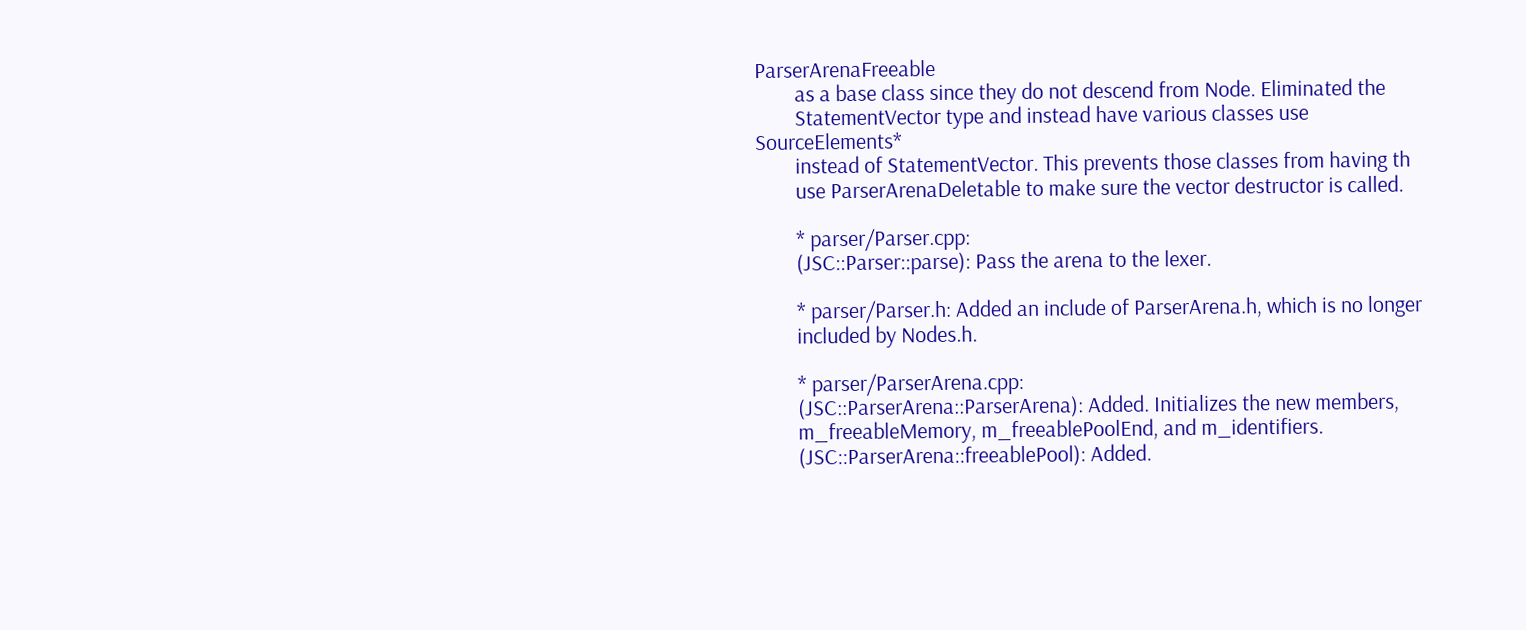ParserArenaFreeable
        as a base class since they do not descend from Node. Eliminated the
        StatementVector type and instead have various classes use SourceElements*
        instead of StatementVector. This prevents those classes from having th
        use ParserArenaDeletable to make sure the vector destructor is called.

        * parser/Parser.cpp:
        (JSC::Parser::parse): Pass the arena to the lexer.

        * parser/Parser.h: Added an include of ParserArena.h, which is no longer
        included by Nodes.h.

        * parser/ParserArena.cpp:
        (JSC::ParserArena::ParserArena): Added. Initializes the new members,
        m_freeableMemory, m_freeablePoolEnd, and m_identifiers.
        (JSC::ParserArena::freeablePool): Added.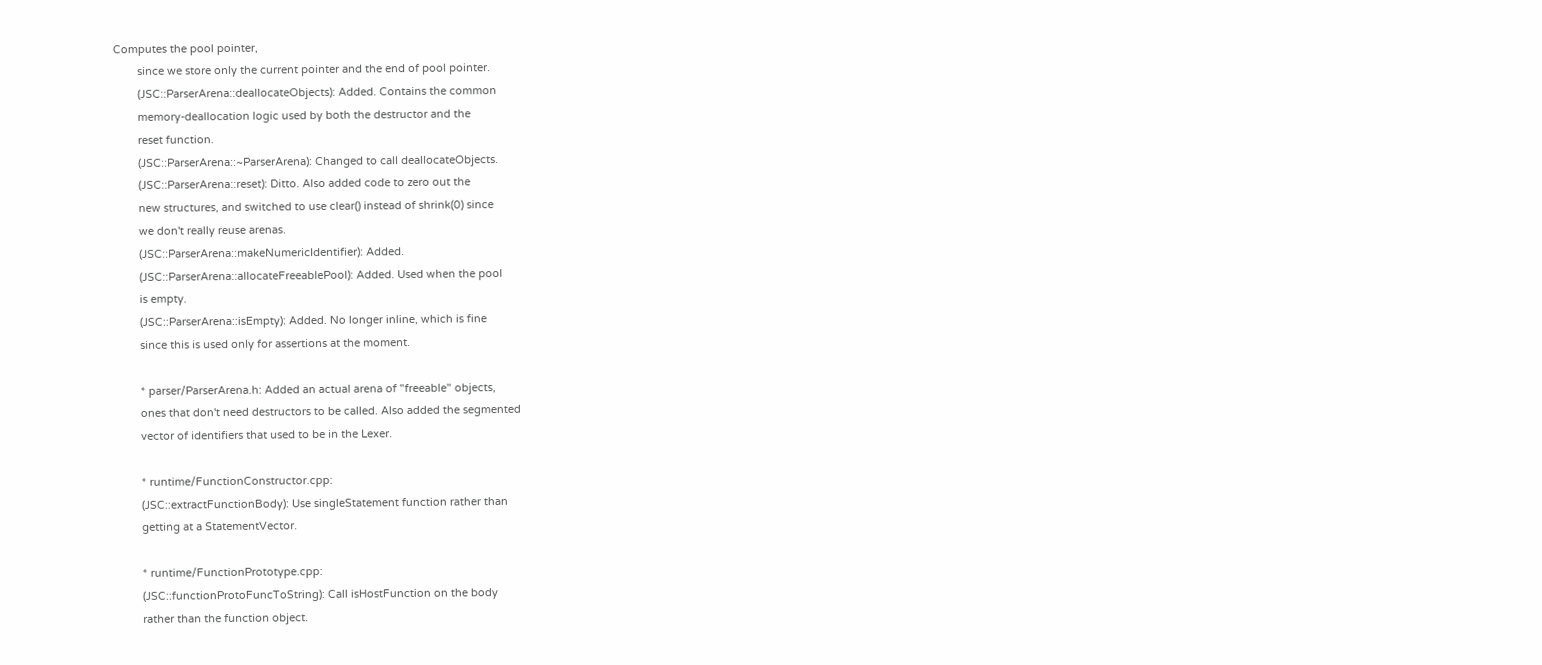Computes the pool pointer,
        since we store only the current pointer and the end of pool pointer.
        (JSC::ParserArena::deallocateObjects): Added. Contains the common
        memory-deallocation logic used by both the destructor and the
        reset function.
        (JSC::ParserArena::~ParserArena): Changed to call deallocateObjects.
        (JSC::ParserArena::reset): Ditto. Also added code to zero out the
        new structures, and switched to use clear() instead of shrink(0) since
        we don't really reuse arenas.
        (JSC::ParserArena::makeNumericIdentifier): Added.
        (JSC::ParserArena::allocateFreeablePool): Added. Used when the pool
        is empty.
        (JSC::ParserArena::isEmpty): Added. No longer inline, which is fine
        since this is used only for assertions at the moment.

        * parser/ParserArena.h: Added an actual arena of "freeable" objects,
        ones that don't need destructors to be called. Also added the segmented
        vector of identifiers that used to be in the Lexer.

        * runtime/FunctionConstructor.cpp:
        (JSC::extractFunctionBody): Use singleStatement function rather than
        getting at a StatementVector.

        * runtime/FunctionPrototype.cpp:
        (JSC::functionProtoFuncToString): Call isHostFunction on the body
        rather than the function object.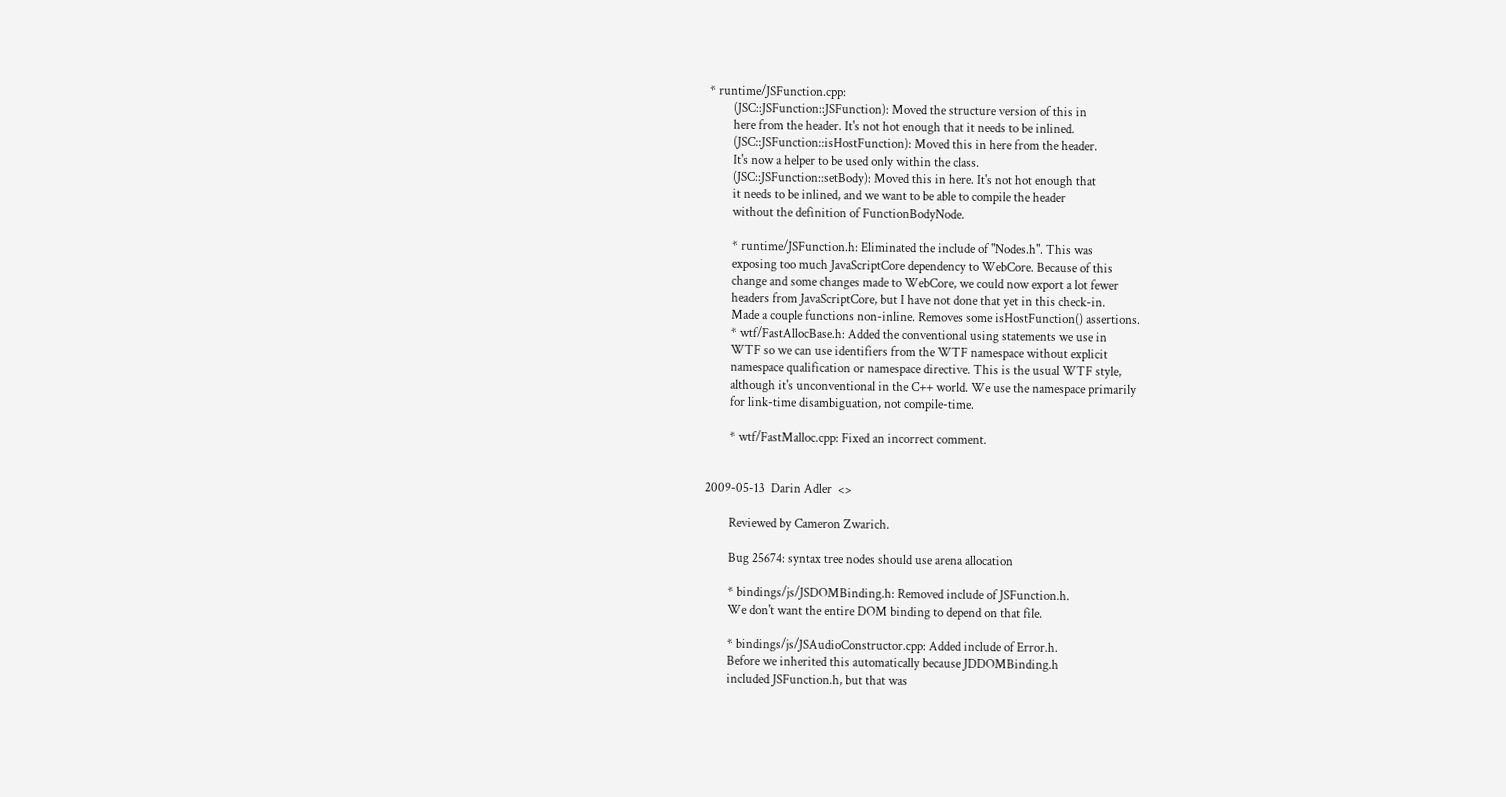* runtime/JSFunction.cpp:
        (JSC::JSFunction::JSFunction): Moved the structure version of this in
        here from the header. It's not hot enough that it needs to be inlined.
        (JSC::JSFunction::isHostFunction): Moved this in here from the header.
        It's now a helper to be used only within the class.
        (JSC::JSFunction::setBody): Moved this in here. It's not hot enough that
        it needs to be inlined, and we want to be able to compile the header
        without the definition of FunctionBodyNode.

        * runtime/JSFunction.h: Eliminated the include of "Nodes.h". This was
        exposing too much JavaScriptCore dependency to WebCore. Because of this
        change and some changes made to WebCore, we could now export a lot fewer
        headers from JavaScriptCore, but I have not done that yet in this check-in.
        Made a couple functions non-inline. Removes some isHostFunction() assertions.
        * wtf/FastAllocBase.h: Added the conventional using statements we use in
        WTF so we can use identifiers from the WTF namespace without explicit
        namespace qualification or namespace directive. This is the usual WTF style,
        although it's unconventional in the C++ world. We use the namespace primarily
        for link-time disambiguation, not compile-time.

        * wtf/FastMalloc.cpp: Fixed an incorrect comment.


2009-05-13  Darin Adler  <>

        Reviewed by Cameron Zwarich.

        Bug 25674: syntax tree nodes should use arena allocation

        * bindings/js/JSDOMBinding.h: Removed include of JSFunction.h.
        We don't want the entire DOM binding to depend on that file.

        * bindings/js/JSAudioConstructor.cpp: Added include of Error.h.
        Before we inherited this automatically because JDDOMBinding.h
        included JSFunction.h, but that was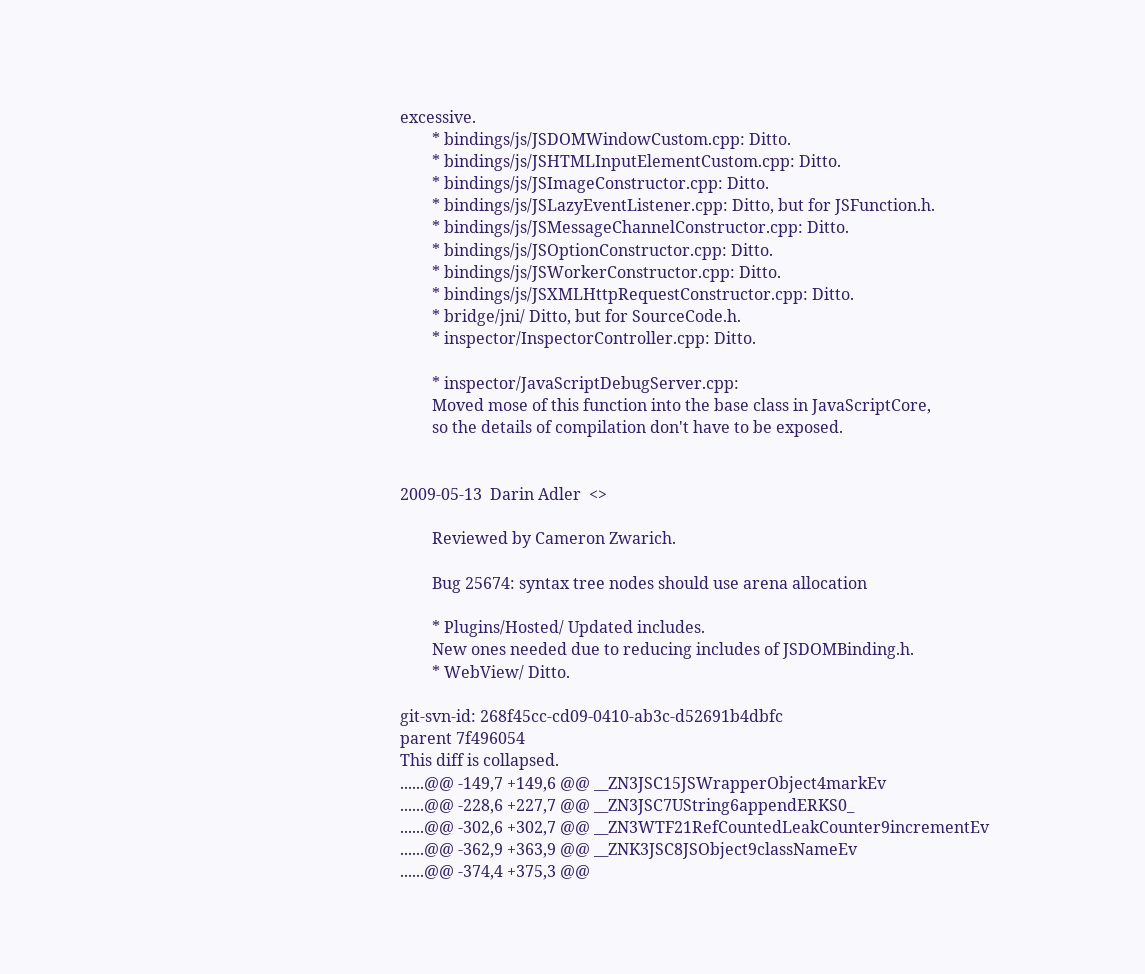excessive.
        * bindings/js/JSDOMWindowCustom.cpp: Ditto.
        * bindings/js/JSHTMLInputElementCustom.cpp: Ditto.
        * bindings/js/JSImageConstructor.cpp: Ditto.
        * bindings/js/JSLazyEventListener.cpp: Ditto, but for JSFunction.h.
        * bindings/js/JSMessageChannelConstructor.cpp: Ditto.
        * bindings/js/JSOptionConstructor.cpp: Ditto.
        * bindings/js/JSWorkerConstructor.cpp: Ditto.
        * bindings/js/JSXMLHttpRequestConstructor.cpp: Ditto.
        * bridge/jni/ Ditto, but for SourceCode.h.
        * inspector/InspectorController.cpp: Ditto.

        * inspector/JavaScriptDebugServer.cpp:
        Moved mose of this function into the base class in JavaScriptCore,
        so the details of compilation don't have to be exposed.


2009-05-13  Darin Adler  <>

        Reviewed by Cameron Zwarich.

        Bug 25674: syntax tree nodes should use arena allocation

        * Plugins/Hosted/ Updated includes.
        New ones needed due to reducing includes of JSDOMBinding.h.
        * WebView/ Ditto.

git-svn-id: 268f45cc-cd09-0410-ab3c-d52691b4dbfc
parent 7f496054
This diff is collapsed.
......@@ -149,7 +149,6 @@ __ZN3JSC15JSWrapperObject4markEv
......@@ -228,6 +227,7 @@ __ZN3JSC7UString6appendERKS0_
......@@ -302,6 +302,7 @@ __ZN3WTF21RefCountedLeakCounter9incrementEv
......@@ -362,9 +363,9 @@ __ZNK3JSC8JSObject9classNameEv
......@@ -374,4 +375,3 @@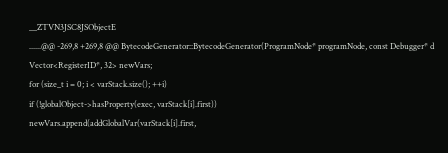__ZTVN3JSC8JSObjectE
......@@ -269,8 +269,8 @@ BytecodeGenerator::BytecodeGenerator(ProgramNode* programNode, const Debugger* d
Vector<RegisterID*, 32> newVars;
for (size_t i = 0; i < varStack.size(); ++i)
if (!globalObject->hasProperty(exec, varStack[i].first))
newVars.append(addGlobalVar(varStack[i].first,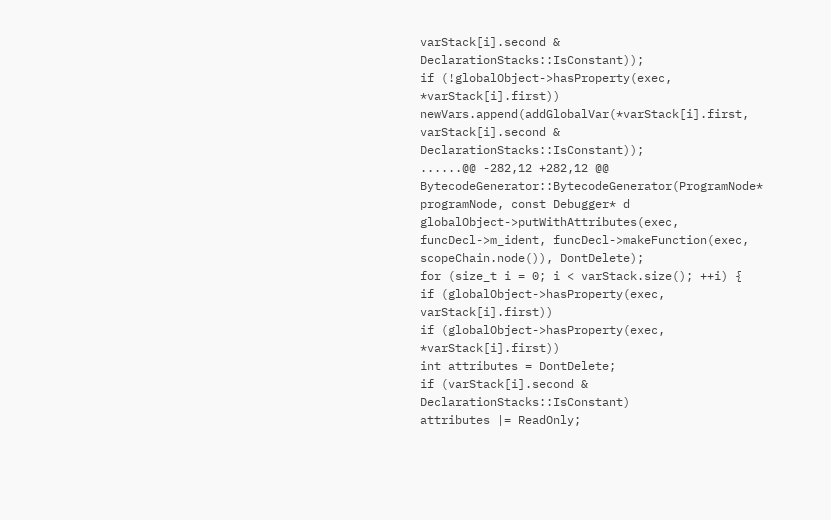varStack[i].second & DeclarationStacks::IsConstant));
if (!globalObject->hasProperty(exec, *varStack[i].first))
newVars.append(addGlobalVar(*varStack[i].first, varStack[i].second & DeclarationStacks::IsConstant));
......@@ -282,12 +282,12 @@ BytecodeGenerator::BytecodeGenerator(ProgramNode* programNode, const Debugger* d
globalObject->putWithAttributes(exec, funcDecl->m_ident, funcDecl->makeFunction(exec, scopeChain.node()), DontDelete);
for (size_t i = 0; i < varStack.size(); ++i) {
if (globalObject->hasProperty(exec, varStack[i].first))
if (globalObject->hasProperty(exec, *varStack[i].first))
int attributes = DontDelete;
if (varStack[i].second & DeclarationStacks::IsConstant)
attributes |= ReadOnly;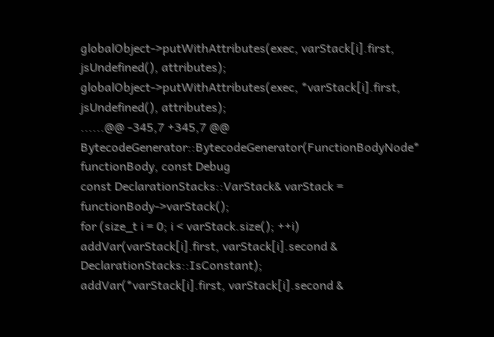globalObject->putWithAttributes(exec, varStack[i].first, jsUndefined(), attributes);
globalObject->putWithAttributes(exec, *varStack[i].first, jsUndefined(), attributes);
......@@ -345,7 +345,7 @@ BytecodeGenerator::BytecodeGenerator(FunctionBodyNode* functionBody, const Debug
const DeclarationStacks::VarStack& varStack = functionBody->varStack();
for (size_t i = 0; i < varStack.size(); ++i)
addVar(varStack[i].first, varStack[i].second & DeclarationStacks::IsConstant);
addVar(*varStack[i].first, varStack[i].second &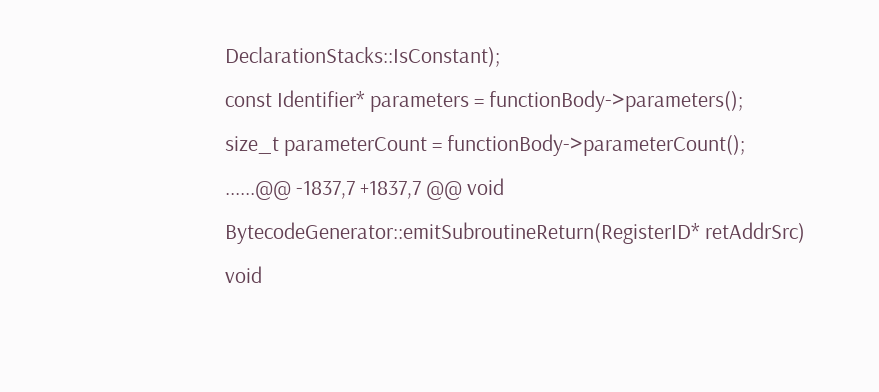DeclarationStacks::IsConstant);
const Identifier* parameters = functionBody->parameters();
size_t parameterCount = functionBody->parameterCount();
......@@ -1837,7 +1837,7 @@ void BytecodeGenerator::emitSubroutineReturn(RegisterID* retAddrSrc)
void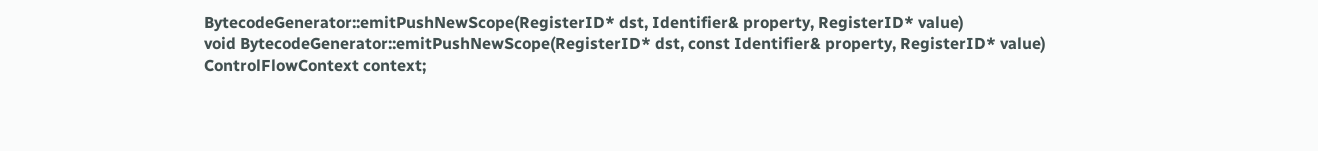BytecodeGenerator::emitPushNewScope(RegisterID* dst, Identifier& property, RegisterID* value)
void BytecodeGenerator::emitPushNewScope(RegisterID* dst, const Identifier& property, RegisterID* value)
ControlFlowContext context;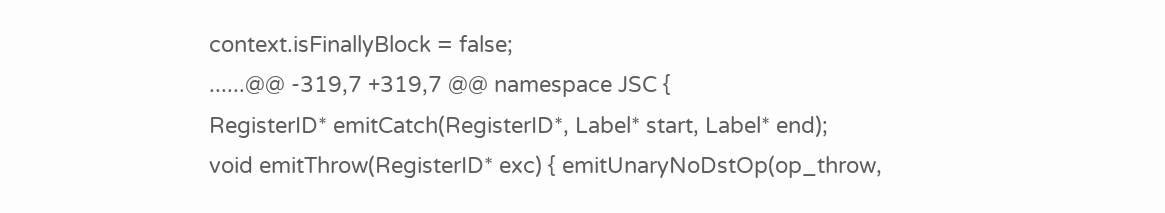context.isFinallyBlock = false;
......@@ -319,7 +319,7 @@ namespace JSC {
RegisterID* emitCatch(RegisterID*, Label* start, Label* end);
void emitThrow(RegisterID* exc) { emitUnaryNoDstOp(op_throw,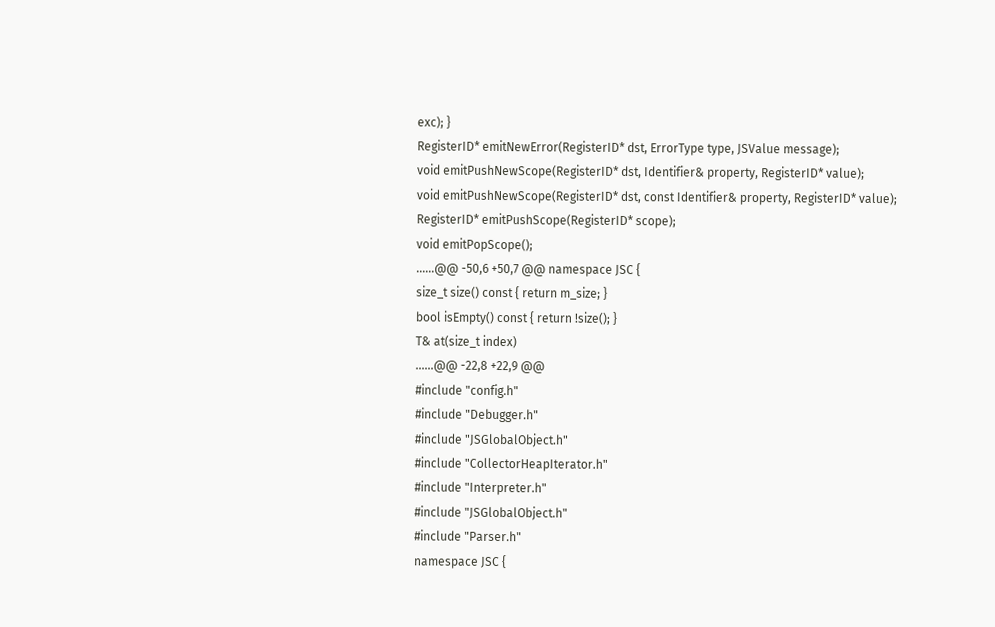exc); }
RegisterID* emitNewError(RegisterID* dst, ErrorType type, JSValue message);
void emitPushNewScope(RegisterID* dst, Identifier& property, RegisterID* value);
void emitPushNewScope(RegisterID* dst, const Identifier& property, RegisterID* value);
RegisterID* emitPushScope(RegisterID* scope);
void emitPopScope();
......@@ -50,6 +50,7 @@ namespace JSC {
size_t size() const { return m_size; }
bool isEmpty() const { return !size(); }
T& at(size_t index)
......@@ -22,8 +22,9 @@
#include "config.h"
#include "Debugger.h"
#include "JSGlobalObject.h"
#include "CollectorHeapIterator.h"
#include "Interpreter.h"
#include "JSGlobalObject.h"
#include "Parser.h"
namespace JSC {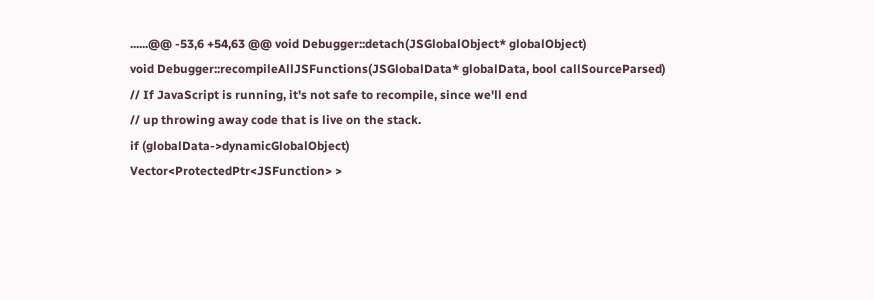......@@ -53,6 +54,63 @@ void Debugger::detach(JSGlobalObject* globalObject)
void Debugger::recompileAllJSFunctions(JSGlobalData* globalData, bool callSourceParsed)
// If JavaScript is running, it's not safe to recompile, since we'll end
// up throwing away code that is live on the stack.
if (globalData->dynamicGlobalObject)
Vector<ProtectedPtr<JSFunction> >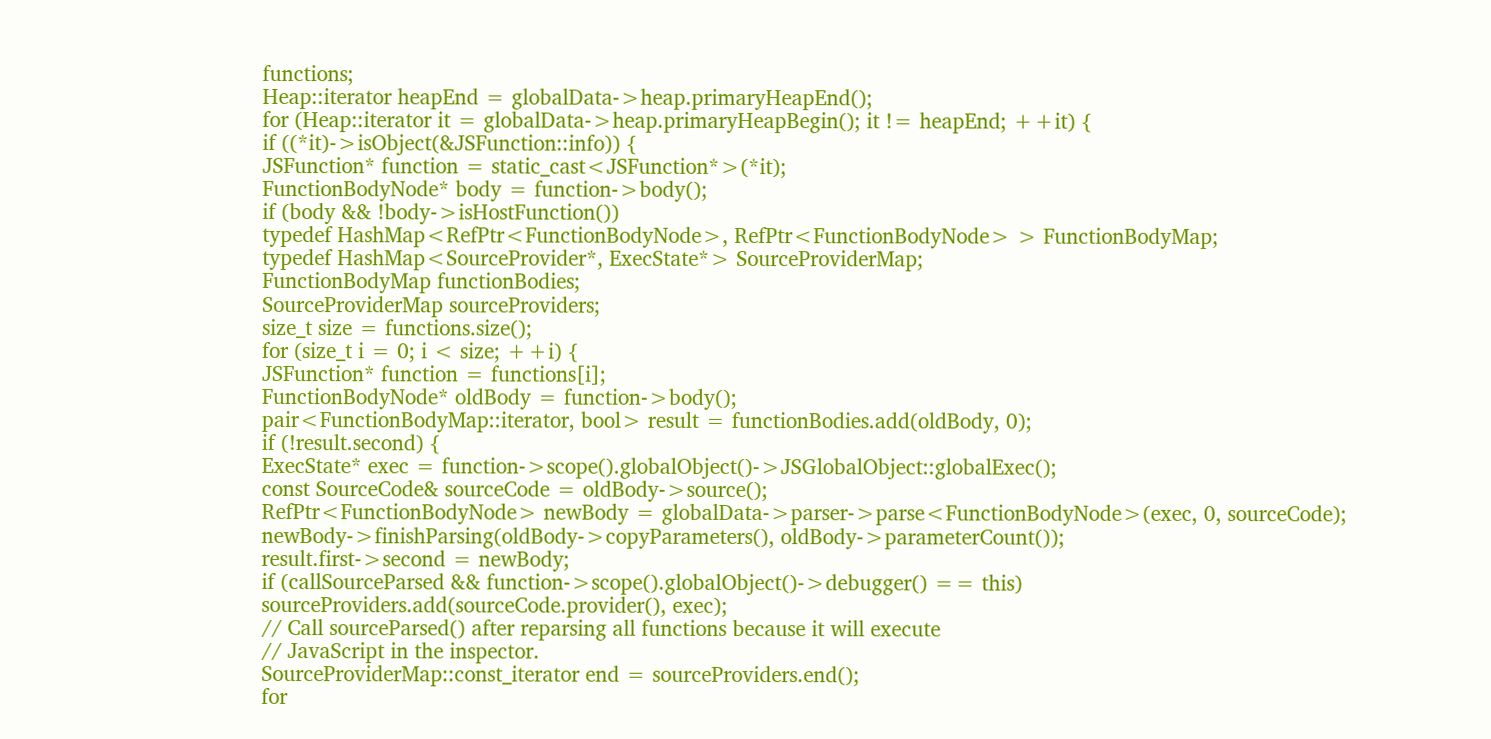functions;
Heap::iterator heapEnd = globalData->heap.primaryHeapEnd();
for (Heap::iterator it = globalData->heap.primaryHeapBegin(); it != heapEnd; ++it) {
if ((*it)->isObject(&JSFunction::info)) {
JSFunction* function = static_cast<JSFunction*>(*it);
FunctionBodyNode* body = function->body();
if (body && !body->isHostFunction())
typedef HashMap<RefPtr<FunctionBodyNode>, RefPtr<FunctionBodyNode> > FunctionBodyMap;
typedef HashMap<SourceProvider*, ExecState*> SourceProviderMap;
FunctionBodyMap functionBodies;
SourceProviderMap sourceProviders;
size_t size = functions.size();
for (size_t i = 0; i < size; ++i) {
JSFunction* function = functions[i];
FunctionBodyNode* oldBody = function->body();
pair<FunctionBodyMap::iterator, bool> result = functionBodies.add(oldBody, 0);
if (!result.second) {
ExecState* exec = function->scope().globalObject()->JSGlobalObject::globalExec();
const SourceCode& sourceCode = oldBody->source();
RefPtr<FunctionBodyNode> newBody = globalData->parser->parse<FunctionBodyNode>(exec, 0, sourceCode);
newBody->finishParsing(oldBody->copyParameters(), oldBody->parameterCount());
result.first->second = newBody;
if (callSourceParsed && function->scope().globalObject()->debugger() == this)
sourceProviders.add(sourceCode.provider(), exec);
// Call sourceParsed() after reparsing all functions because it will execute
// JavaScript in the inspector.
SourceProviderMap::const_iterator end = sourceProviders.end();
for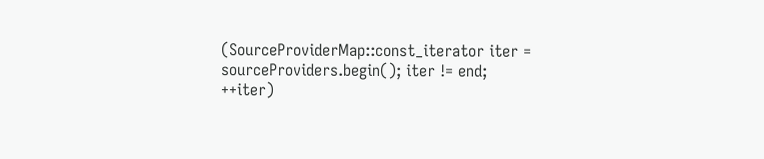(SourceProviderMap::const_iterator iter = sourceProviders.begin(); iter != end; ++iter)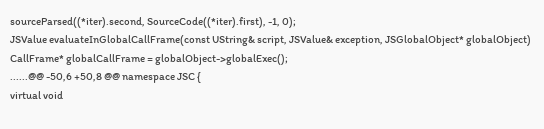sourceParsed((*iter).second, SourceCode((*iter).first), -1, 0);
JSValue evaluateInGlobalCallFrame(const UString& script, JSValue& exception, JSGlobalObject* globalObject)
CallFrame* globalCallFrame = globalObject->globalExec();
......@@ -50,6 +50,8 @@ namespace JSC {
virtual void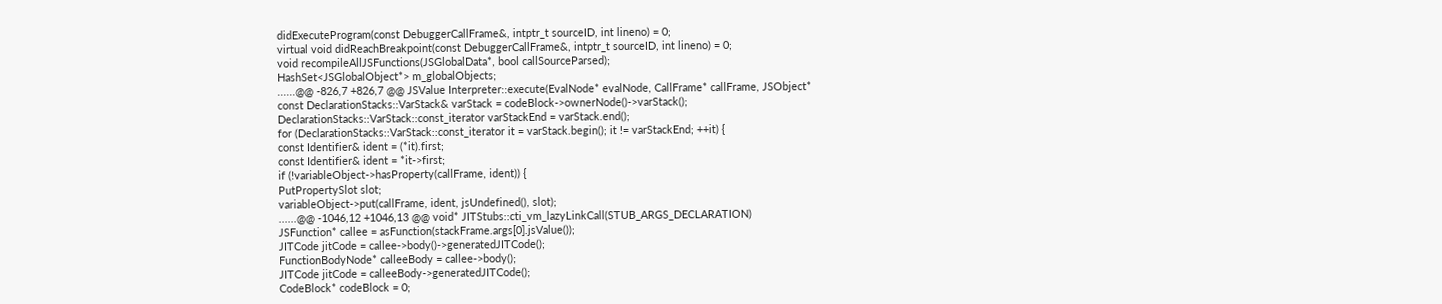didExecuteProgram(const DebuggerCallFrame&, intptr_t sourceID, int lineno) = 0;
virtual void didReachBreakpoint(const DebuggerCallFrame&, intptr_t sourceID, int lineno) = 0;
void recompileAllJSFunctions(JSGlobalData*, bool callSourceParsed);
HashSet<JSGlobalObject*> m_globalObjects;
......@@ -826,7 +826,7 @@ JSValue Interpreter::execute(EvalNode* evalNode, CallFrame* callFrame, JSObject*
const DeclarationStacks::VarStack& varStack = codeBlock->ownerNode()->varStack();
DeclarationStacks::VarStack::const_iterator varStackEnd = varStack.end();
for (DeclarationStacks::VarStack::const_iterator it = varStack.begin(); it != varStackEnd; ++it) {
const Identifier& ident = (*it).first;
const Identifier& ident = *it->first;
if (!variableObject->hasProperty(callFrame, ident)) {
PutPropertySlot slot;
variableObject->put(callFrame, ident, jsUndefined(), slot);
......@@ -1046,12 +1046,13 @@ void* JITStubs::cti_vm_lazyLinkCall(STUB_ARGS_DECLARATION)
JSFunction* callee = asFunction(stackFrame.args[0].jsValue());
JITCode jitCode = callee->body()->generatedJITCode();
FunctionBodyNode* calleeBody = callee->body();
JITCode jitCode = calleeBody->generatedJITCode();
CodeBlock* codeBlock = 0;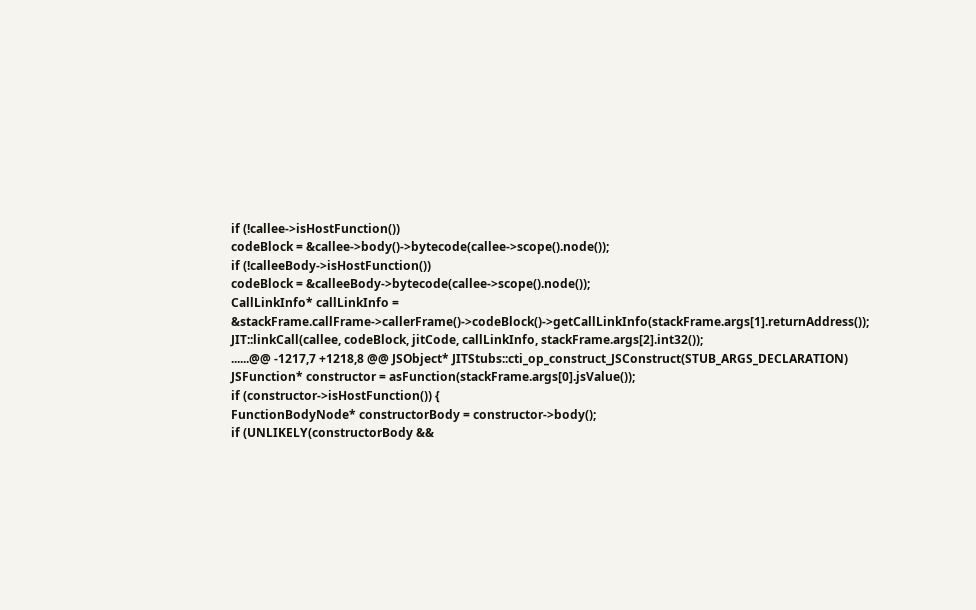if (!callee->isHostFunction())
codeBlock = &callee->body()->bytecode(callee->scope().node());
if (!calleeBody->isHostFunction())
codeBlock = &calleeBody->bytecode(callee->scope().node());
CallLinkInfo* callLinkInfo = &stackFrame.callFrame->callerFrame()->codeBlock()->getCallLinkInfo(stackFrame.args[1].returnAddress());
JIT::linkCall(callee, codeBlock, jitCode, callLinkInfo, stackFrame.args[2].int32());
......@@ -1217,7 +1218,8 @@ JSObject* JITStubs::cti_op_construct_JSConstruct(STUB_ARGS_DECLARATION)
JSFunction* constructor = asFunction(stackFrame.args[0].jsValue());
if (constructor->isHostFunction()) {
FunctionBodyNode* constructorBody = constructor->body();
if (UNLIKELY(constructorBody &&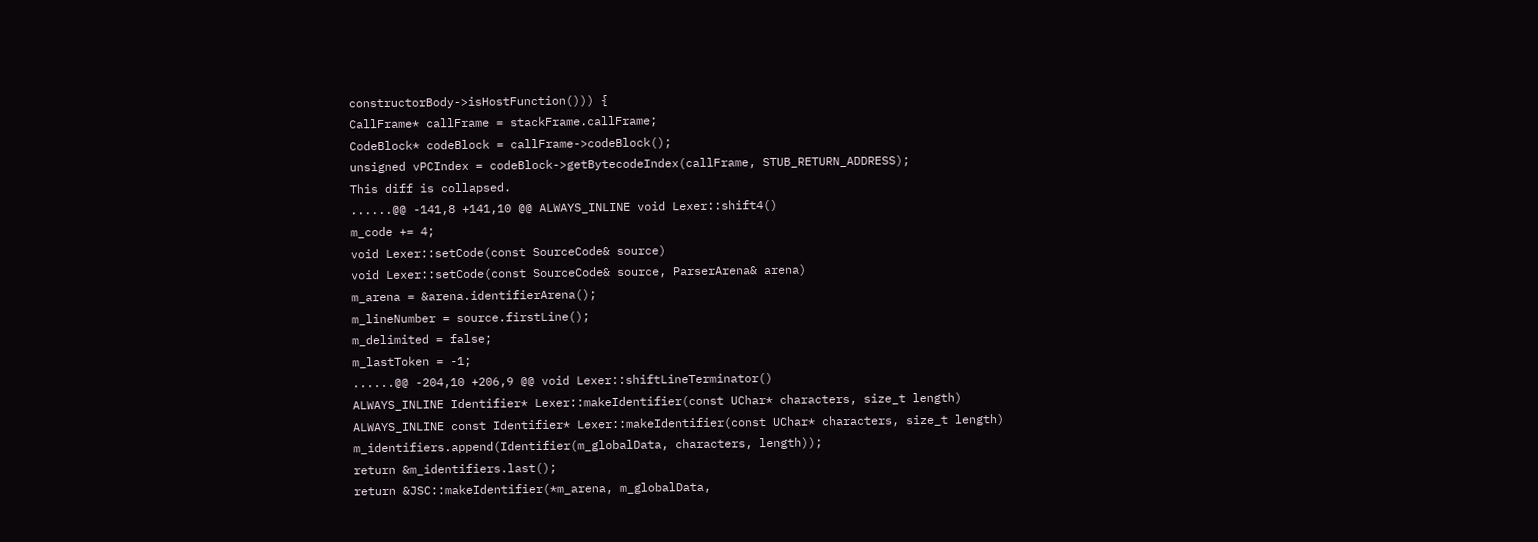constructorBody->isHostFunction())) {
CallFrame* callFrame = stackFrame.callFrame;
CodeBlock* codeBlock = callFrame->codeBlock();
unsigned vPCIndex = codeBlock->getBytecodeIndex(callFrame, STUB_RETURN_ADDRESS);
This diff is collapsed.
......@@ -141,8 +141,10 @@ ALWAYS_INLINE void Lexer::shift4()
m_code += 4;
void Lexer::setCode(const SourceCode& source)
void Lexer::setCode(const SourceCode& source, ParserArena& arena)
m_arena = &arena.identifierArena();
m_lineNumber = source.firstLine();
m_delimited = false;
m_lastToken = -1;
......@@ -204,10 +206,9 @@ void Lexer::shiftLineTerminator()
ALWAYS_INLINE Identifier* Lexer::makeIdentifier(const UChar* characters, size_t length)
ALWAYS_INLINE const Identifier* Lexer::makeIdentifier(const UChar* characters, size_t length)
m_identifiers.append(Identifier(m_globalData, characters, length));
return &m_identifiers.last();
return &JSC::makeIdentifier(*m_arena, m_globalData,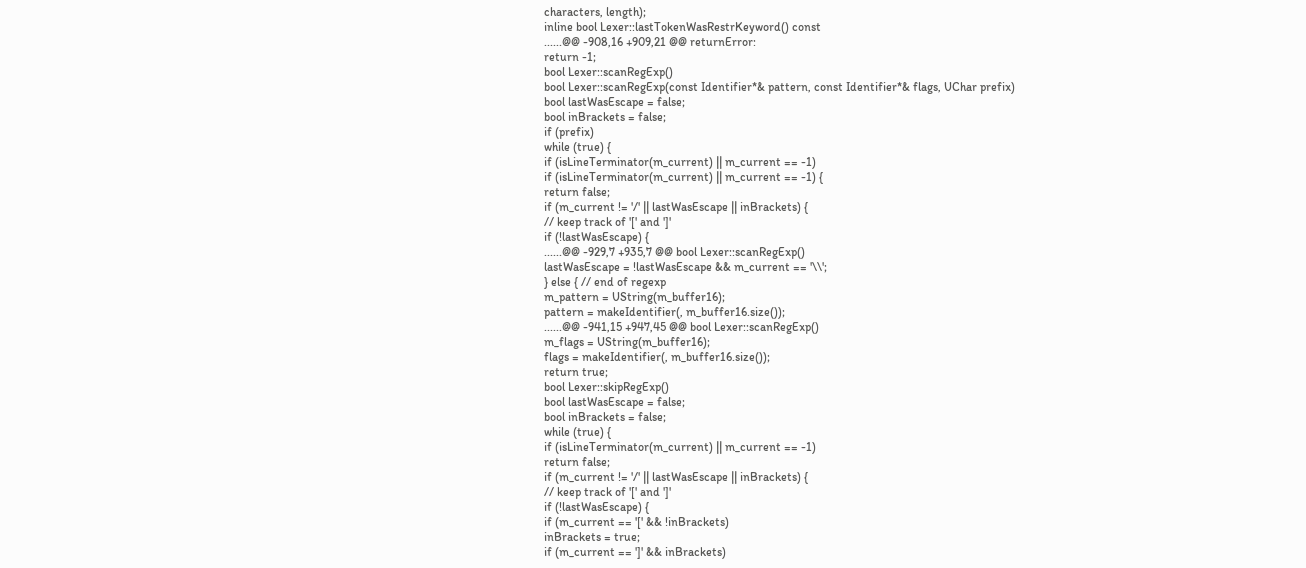characters, length);
inline bool Lexer::lastTokenWasRestrKeyword() const
......@@ -908,16 +909,21 @@ returnError:
return -1;
bool Lexer::scanRegExp()
bool Lexer::scanRegExp(const Identifier*& pattern, const Identifier*& flags, UChar prefix)
bool lastWasEscape = false;
bool inBrackets = false;
if (prefix)
while (true) {
if (isLineTerminator(m_current) || m_current == -1)
if (isLineTerminator(m_current) || m_current == -1) {
return false;
if (m_current != '/' || lastWasEscape || inBrackets) {
// keep track of '[' and ']'
if (!lastWasEscape) {
......@@ -929,7 +935,7 @@ bool Lexer::scanRegExp()
lastWasEscape = !lastWasEscape && m_current == '\\';
} else { // end of regexp
m_pattern = UString(m_buffer16);
pattern = makeIdentifier(, m_buffer16.size());
......@@ -941,15 +947,45 @@ bool Lexer::scanRegExp()
m_flags = UString(m_buffer16);
flags = makeIdentifier(, m_buffer16.size());
return true;
bool Lexer::skipRegExp()
bool lastWasEscape = false;
bool inBrackets = false;
while (true) {
if (isLineTerminator(m_current) || m_current == -1)
return false;
if (m_current != '/' || lastWasEscape || inBrackets) {
// keep track of '[' and ']'
if (!lastWasEscape) {
if (m_current == '[' && !inBrackets)
inBrackets = true;
if (m_current == ']' && inBrackets)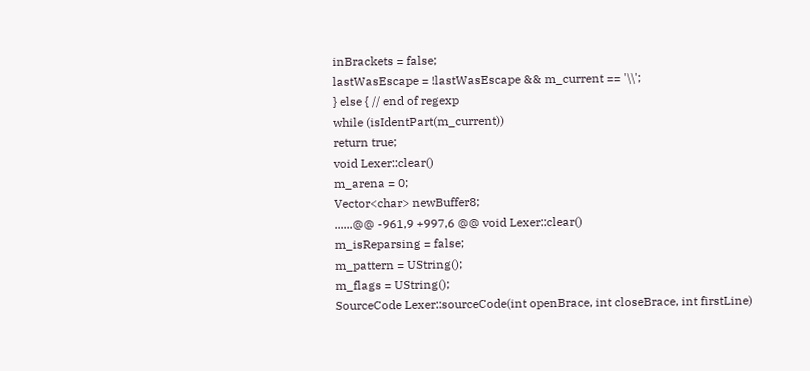inBrackets = false;
lastWasEscape = !lastWasEscape && m_current == '\\';
} else { // end of regexp
while (isIdentPart(m_current))
return true;
void Lexer::clear()
m_arena = 0;
Vector<char> newBuffer8;
......@@ -961,9 +997,6 @@ void Lexer::clear()
m_isReparsing = false;
m_pattern = UString();
m_flags = UString();
SourceCode Lexer::sourceCode(int openBrace, int closeBrace, int firstLine)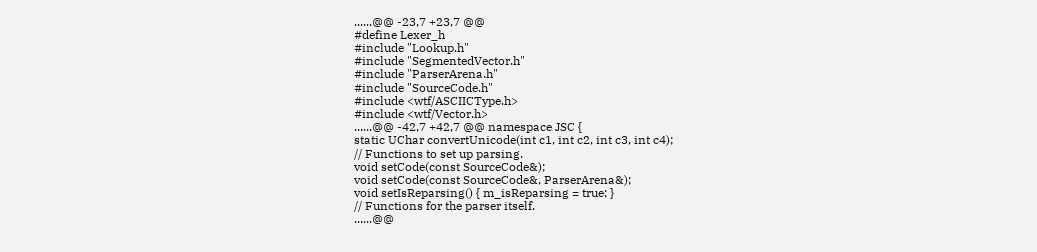......@@ -23,7 +23,7 @@
#define Lexer_h
#include "Lookup.h"
#include "SegmentedVector.h"
#include "ParserArena.h"
#include "SourceCode.h"
#include <wtf/ASCIICType.h>
#include <wtf/Vector.h>
......@@ -42,7 +42,7 @@ namespace JSC {
static UChar convertUnicode(int c1, int c2, int c3, int c4);
// Functions to set up parsing.
void setCode(const SourceCode&);
void setCode(const SourceCode&, ParserArena&);
void setIsReparsing() { m_isReparsing = true; }
// Functions for the parser itself.
......@@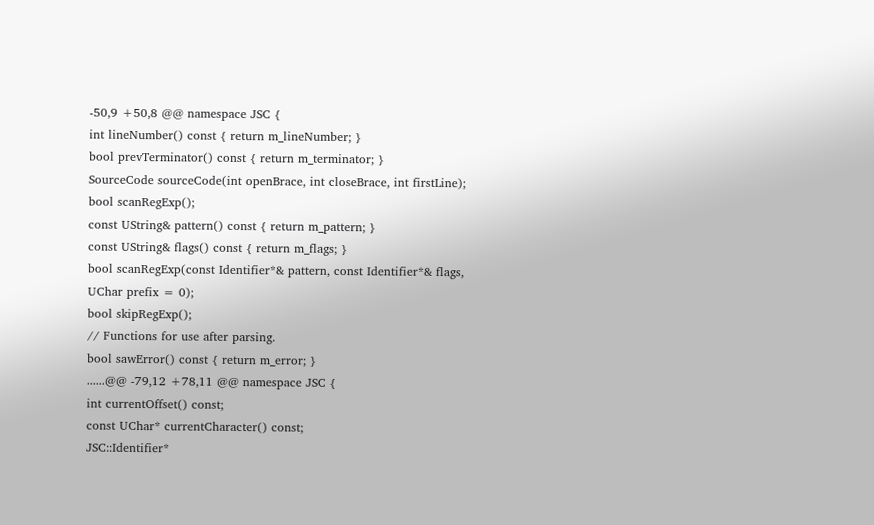-50,9 +50,8 @@ namespace JSC {
int lineNumber() const { return m_lineNumber; }
bool prevTerminator() const { return m_terminator; }
SourceCode sourceCode(int openBrace, int closeBrace, int firstLine);
bool scanRegExp();
const UString& pattern() const { return m_pattern; }
const UString& flags() const { return m_flags; }
bool scanRegExp(const Identifier*& pattern, const Identifier*& flags, UChar prefix = 0);
bool skipRegExp();
// Functions for use after parsing.
bool sawError() const { return m_error; }
......@@ -79,12 +78,11 @@ namespace JSC {
int currentOffset() const;
const UChar* currentCharacter() const;
JSC::Identifier*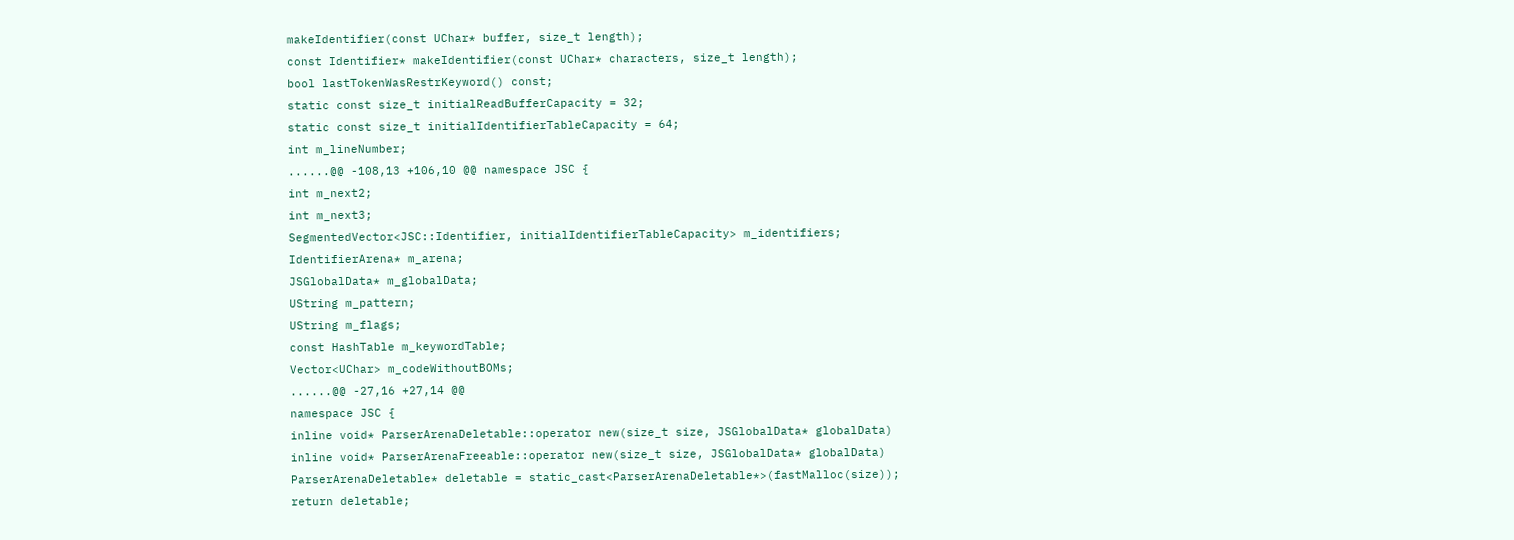makeIdentifier(const UChar* buffer, size_t length);
const Identifier* makeIdentifier(const UChar* characters, size_t length);
bool lastTokenWasRestrKeyword() const;
static const size_t initialReadBufferCapacity = 32;
static const size_t initialIdentifierTableCapacity = 64;
int m_lineNumber;
......@@ -108,13 +106,10 @@ namespace JSC {
int m_next2;
int m_next3;
SegmentedVector<JSC::Identifier, initialIdentifierTableCapacity> m_identifiers;
IdentifierArena* m_arena;
JSGlobalData* m_globalData;
UString m_pattern;
UString m_flags;
const HashTable m_keywordTable;
Vector<UChar> m_codeWithoutBOMs;
......@@ -27,16 +27,14 @@
namespace JSC {
inline void* ParserArenaDeletable::operator new(size_t size, JSGlobalData* globalData)
inline void* ParserArenaFreeable::operator new(size_t size, JSGlobalData* globalData)
ParserArenaDeletable* deletable = static_cast<ParserArenaDeletable*>(fastMalloc(size));
return deletable;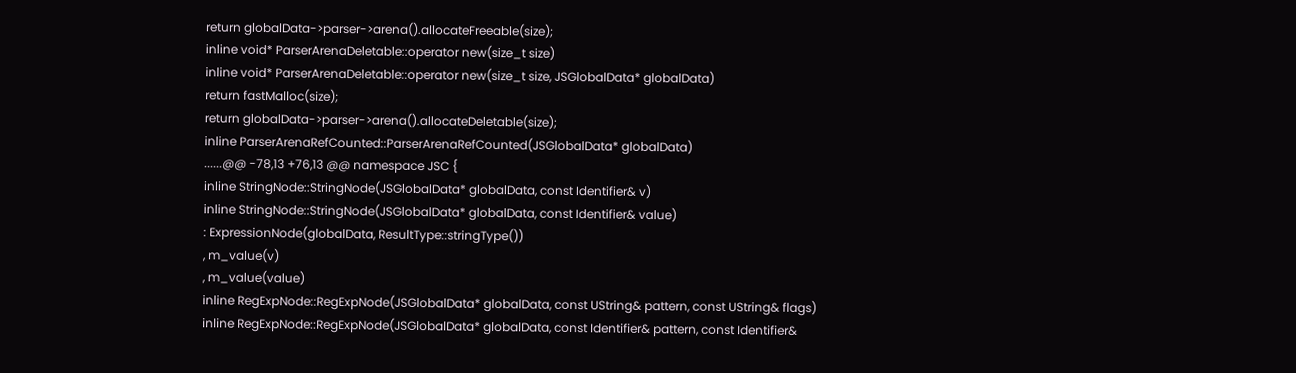return globalData->parser->arena().allocateFreeable(size);
inline void* ParserArenaDeletable::operator new(size_t size)
inline void* ParserArenaDeletable::operator new(size_t size, JSGlobalData* globalData)
return fastMalloc(size);
return globalData->parser->arena().allocateDeletable(size);
inline ParserArenaRefCounted::ParserArenaRefCounted(JSGlobalData* globalData)
......@@ -78,13 +76,13 @@ namespace JSC {
inline StringNode::StringNode(JSGlobalData* globalData, const Identifier& v)
inline StringNode::StringNode(JSGlobalData* globalData, const Identifier& value)
: ExpressionNode(globalData, ResultType::stringType())
, m_value(v)
, m_value(value)
inline RegExpNode::RegExpNode(JSGlobalData* globalData, const UString& pattern, const UString& flags)
inline RegExpNode::RegExpNode(JSGlobalData* globalData, const Identifier& pattern, const Identifier&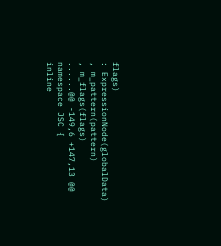flags)
: ExpressionNode(globalData)
, m_pattern(pattern)
, m_flags(flags)
......@@ -149,6 +147,13 @@ namespace JSC {
inline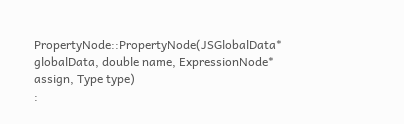PropertyNode::PropertyNode(JSGlobalData* globalData, double name, ExpressionNode* assign, Type type)
: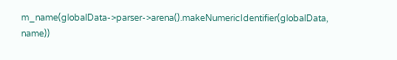m_name(globalData->parser->arena().makeNumericIdentifier(globalData, name))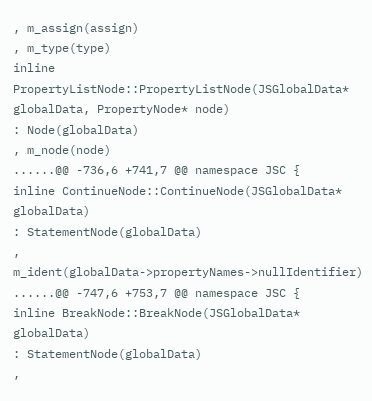, m_assign(assign)
, m_type(type)
inline PropertyListNode::PropertyListNode(JSGlobalData* globalData, PropertyNode* node)
: Node(globalData)
, m_node(node)
......@@ -736,6 +741,7 @@ namespace JSC {
inline ContinueNode::ContinueNode(JSGlobalData* globalData)
: StatementNode(globalData)
, m_ident(globalData->propertyNames->nullIdentifier)
......@@ -747,6 +753,7 @@ namespace JSC {
inline BreakNode::BreakNode(JSGlobalData* globalData)
: StatementNode(globalData)
,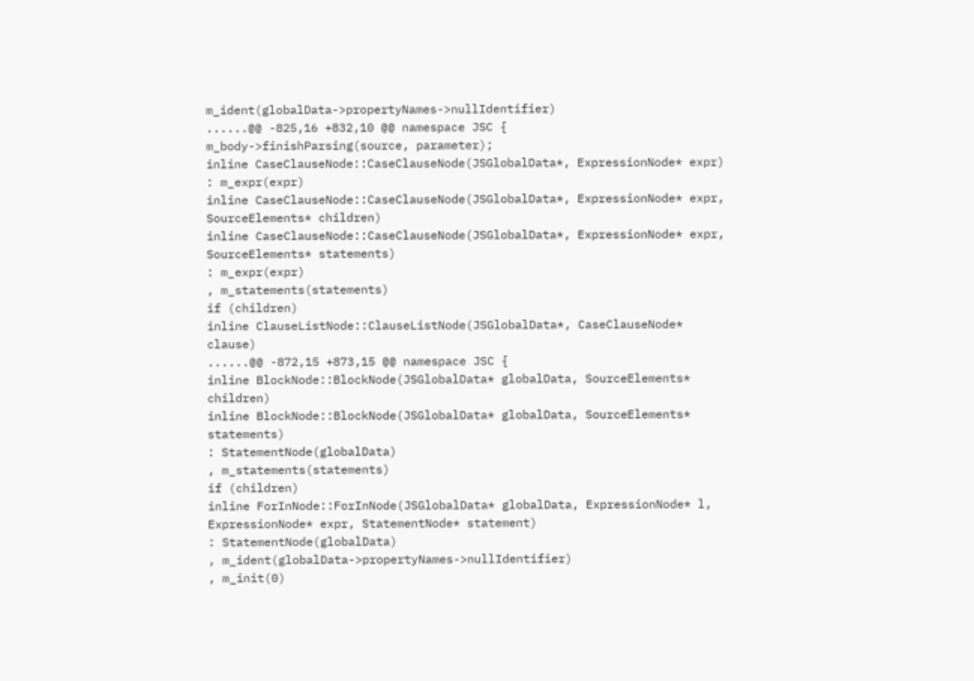m_ident(globalData->propertyNames->nullIdentifier)
......@@ -825,16 +832,10 @@ namespace JSC {
m_body->finishParsing(source, parameter);
inline CaseClauseNode::CaseClauseNode(JSGlobalData*, ExpressionNode* expr)
: m_expr(expr)
inline CaseClauseNode::CaseClauseNode(JSGlobalData*, ExpressionNode* expr, SourceElements* children)
inline CaseClauseNode::CaseClauseNode(JSGlobalData*, ExpressionNode* expr, SourceElements* statements)
: m_expr(expr)
, m_statements(statements)
if (children)
inline ClauseListNode::ClauseListNode(JSGlobalData*, CaseClauseNode* clause)
......@@ -872,15 +873,15 @@ namespace JSC {
inline BlockNode::BlockNode(JSGlobalData* globalData, SourceElements* children)
inline BlockNode::BlockNode(JSGlobalData* globalData, SourceElements* statements)
: StatementNode(globalData)
, m_statements(statements)
if (children)
inline ForInNode::ForInNode(JSGlobalData* globalData, ExpressionNode* l, ExpressionNode* expr, StatementNode* statement)
: StatementNode(globalData)
, m_ident(globalData->propertyNames->nullIdentifier)
, m_init(0)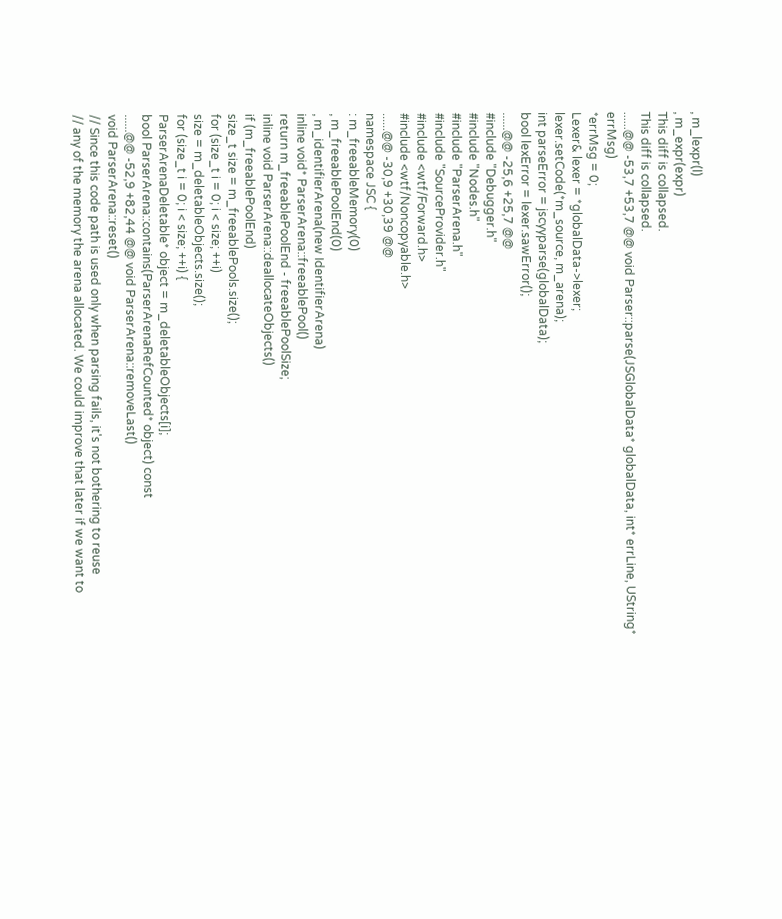, m_lexpr(l)
, m_expr(expr)
This diff is collapsed.
This diff is collapsed.
......@@ -53,7 +53,7 @@ void Parser::parse(JSGlobalData* globalData, int* errLine, UString* errMsg)
*errMsg = 0;
Lexer& lexer = *globalData->lexer;
lexer.setCode(*m_source, m_arena);
int parseError = jscyyparse(globalData);
bool lexError = lexer.sawError();
......@@ -25,6 +25,7 @@
#include "Debugger.h"
#include "Nodes.h"
#include "ParserArena.h"
#include "SourceProvider.h"
#include <wtf/Forward.h>
#include <wtf/Noncopyable.h>
......@@ -30,9 +30,39 @@
namespace JSC {
: m_freeableMemory(0)
, m_freeablePoolEnd(0)
, m_identifierArena(new IdentifierArena)
inline void* ParserArena::freeablePool()
return m_freeablePoolEnd - freeablePoolSize;
inline void ParserArena::deallocateObjects()
if (m_freeablePoolEnd)
size_t size = m_freeablePools.size();
for (size_t i = 0; i < size; ++i)
size = m_deletableObjects.size();
for (size_t i = 0; i < size; ++i) {
ParserArenaDeletable* object = m_deletableObjects[i];
bool ParserArena::contains(ParserArenaRefCounted* object) const
......@@ -52,9 +82,44 @@ void ParserArena::removeLast()
void ParserArena::reset()
// Since this code path is used only when parsing fails, it's not bothering to reuse
// any of the memory the arena allocated. We could improve that later if we want to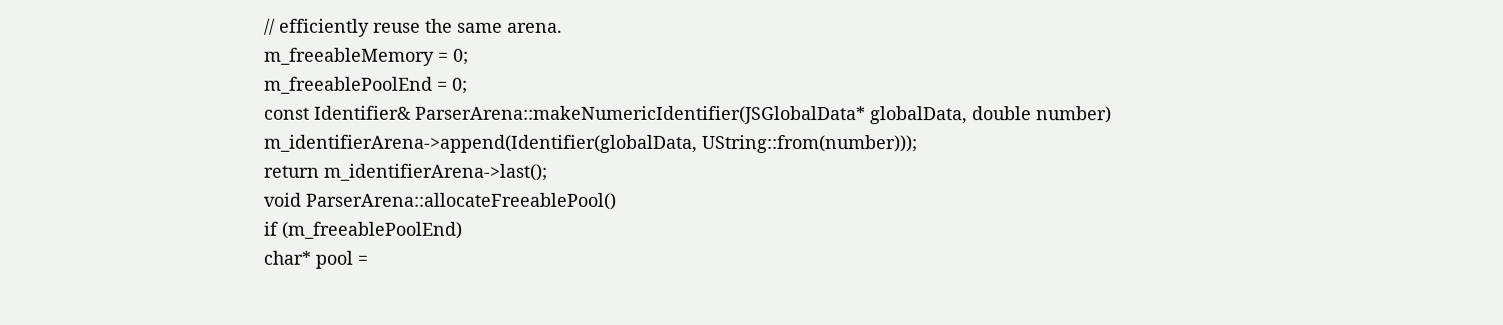// efficiently reuse the same arena.
m_freeableMemory = 0;
m_freeablePoolEnd = 0;
const Identifier& ParserArena::makeNumericIdentifier(JSGlobalData* globalData, double number)
m_identifierArena->append(Identifier(globalData, UString::from(number)));
return m_identifierArena->last();
void ParserArena::allocateFreeablePool()
if (m_freeablePoolEnd)
char* pool =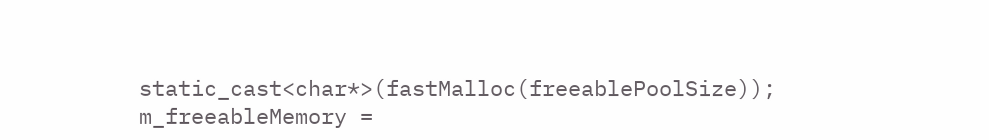static_cast<char*>(fastMalloc(freeablePoolSize));
m_freeableMemory =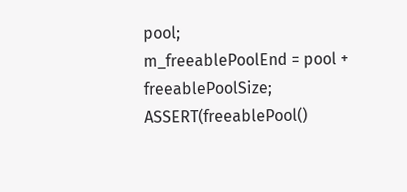pool;
m_freeablePoolEnd = pool + freeablePoolSize;
ASSERT(freeablePool()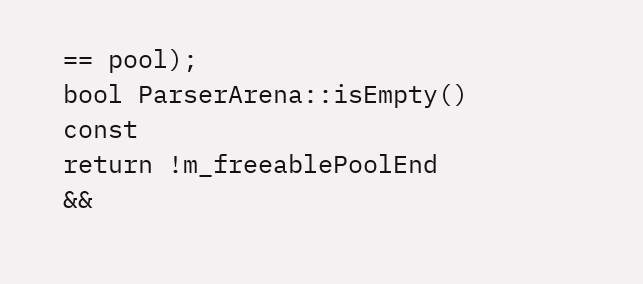== pool);
bool ParserArena::isEmpty() const
return !m_freeablePoolEnd
&&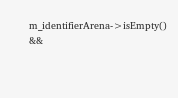m_identifierArena->isEmpty()
&&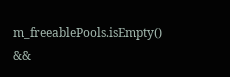m_freeablePools.isEmpty()
&&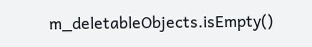m_deletableObjects.isEmpty()